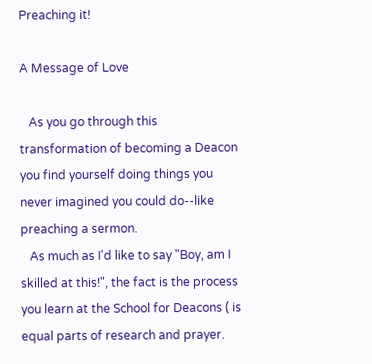Preaching it!

A Message of Love

   As you go through this transformation of becoming a Deacon you find yourself doing things you never imagined you could do--like preaching a sermon.
   As much as I'd like to say "Boy, am I skilled at this!", the fact is the process you learn at the School for Deacons ( is equal parts of research and prayer.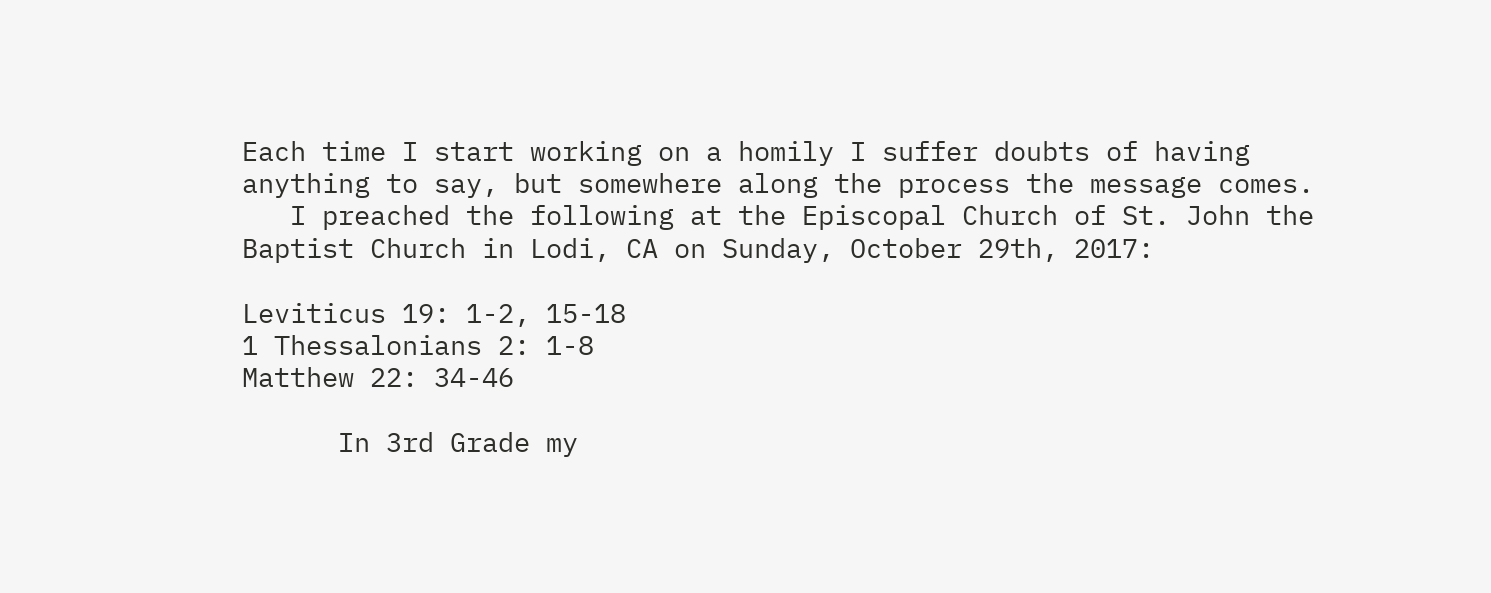Each time I start working on a homily I suffer doubts of having anything to say, but somewhere along the process the message comes.
   I preached the following at the Episcopal Church of St. John the Baptist Church in Lodi, CA on Sunday, October 29th, 2017:

Leviticus 19: 1-2, 15-18
1 Thessalonians 2: 1-8
Matthew 22: 34-46

      In 3rd Grade my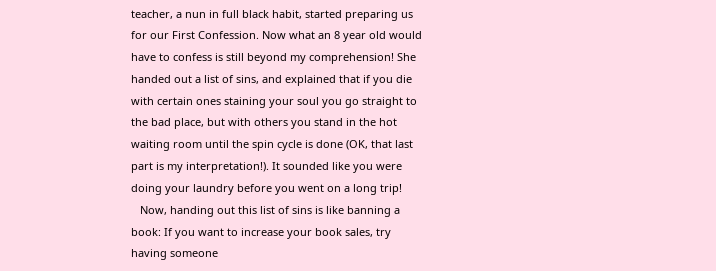teacher, a nun in full black habit, started preparing us for our First Confession. Now what an 8 year old would have to confess is still beyond my comprehension! She handed out a list of sins, and explained that if you die with certain ones staining your soul you go straight to the bad place, but with others you stand in the hot waiting room until the spin cycle is done (OK, that last part is my interpretation!). It sounded like you were doing your laundry before you went on a long trip!
   Now, handing out this list of sins is like banning a book: If you want to increase your book sales, try having someone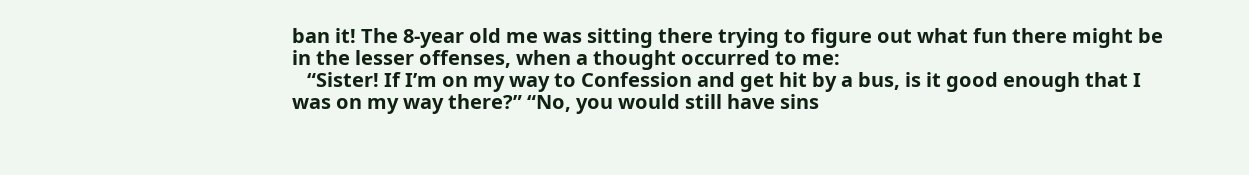ban it! The 8-year old me was sitting there trying to figure out what fun there might be in the lesser offenses, when a thought occurred to me:
   “Sister! If I’m on my way to Confession and get hit by a bus, is it good enough that I was on my way there?” “No, you would still have sins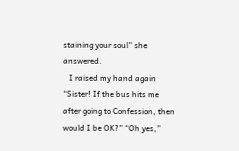staining your soul” she answered.
   I raised my hand again “Sister! If the bus hits me after going to Confession, then would I be OK?” “Oh yes,”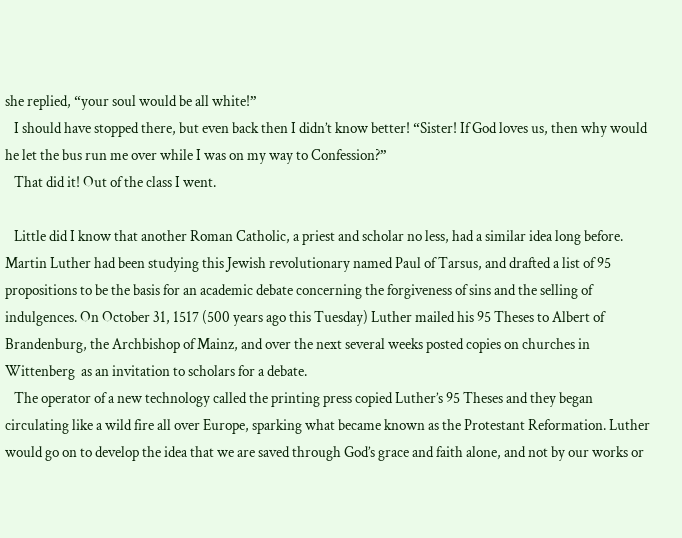she replied, “your soul would be all white!”
   I should have stopped there, but even back then I didn’t know better! “Sister! If God loves us, then why would he let the bus run me over while I was on my way to Confession?”
   That did it! Out of the class I went.

   Little did I know that another Roman Catholic, a priest and scholar no less, had a similar idea long before. Martin Luther had been studying this Jewish revolutionary named Paul of Tarsus, and drafted a list of 95 propositions to be the basis for an academic debate concerning the forgiveness of sins and the selling of indulgences. On October 31, 1517 (500 years ago this Tuesday) Luther mailed his 95 Theses to Albert of Brandenburg, the Archbishop of Mainz, and over the next several weeks posted copies on churches in Wittenberg  as an invitation to scholars for a debate.
   The operator of a new technology called the printing press copied Luther’s 95 Theses and they began circulating like a wild fire all over Europe, sparking what became known as the Protestant Reformation. Luther would go on to develop the idea that we are saved through God’s grace and faith alone, and not by our works or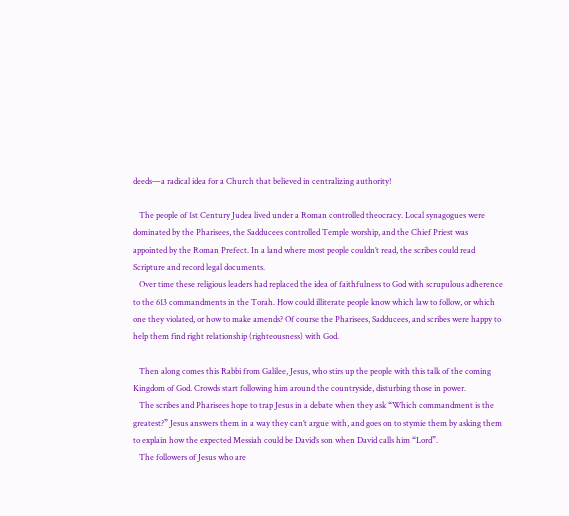deeds—a radical idea for a Church that believed in centralizing authority!

   The people of 1st Century Judea lived under a Roman controlled theocracy. Local synagogues were dominated by the Pharisees, the Sadducees controlled Temple worship, and the Chief Priest was appointed by the Roman Prefect. In a land where most people couldn’t read, the scribes could read Scripture and record legal documents.
   Over time these religious leaders had replaced the idea of faithfulness to God with scrupulous adherence to the 613 commandments in the Torah. How could illiterate people know which law to follow, or which one they violated, or how to make amends? Of course the Pharisees, Sadducees, and scribes were happy to help them find right relationship (righteousness) with God.

   Then along comes this Rabbi from Galilee, Jesus, who stirs up the people with this talk of the coming Kingdom of God. Crowds start following him around the countryside, disturbing those in power.
   The scribes and Pharisees hope to trap Jesus in a debate when they ask “Which commandment is the greatest?” Jesus answers them in a way they can’t argue with, and goes on to stymie them by asking them to explain how the expected Messiah could be David’s son when David calls him “Lord”.
   The followers of Jesus who are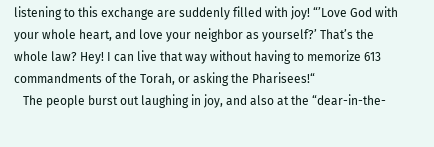listening to this exchange are suddenly filled with joy! “’Love God with your whole heart, and love your neighbor as yourself?’ That’s the whole law? Hey! I can live that way without having to memorize 613 commandments of the Torah, or asking the Pharisees!“
   The people burst out laughing in joy, and also at the “dear-in-the-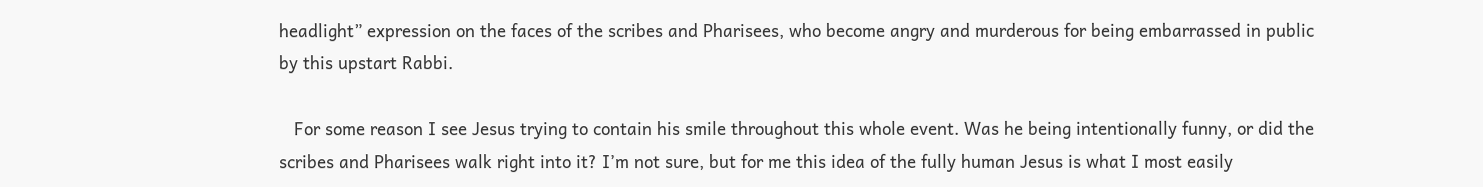headlight” expression on the faces of the scribes and Pharisees, who become angry and murderous for being embarrassed in public by this upstart Rabbi.

   For some reason I see Jesus trying to contain his smile throughout this whole event. Was he being intentionally funny, or did the scribes and Pharisees walk right into it? I’m not sure, but for me this idea of the fully human Jesus is what I most easily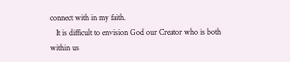connect with in my faith.
   It is difficult to envision God our Creator who is both within us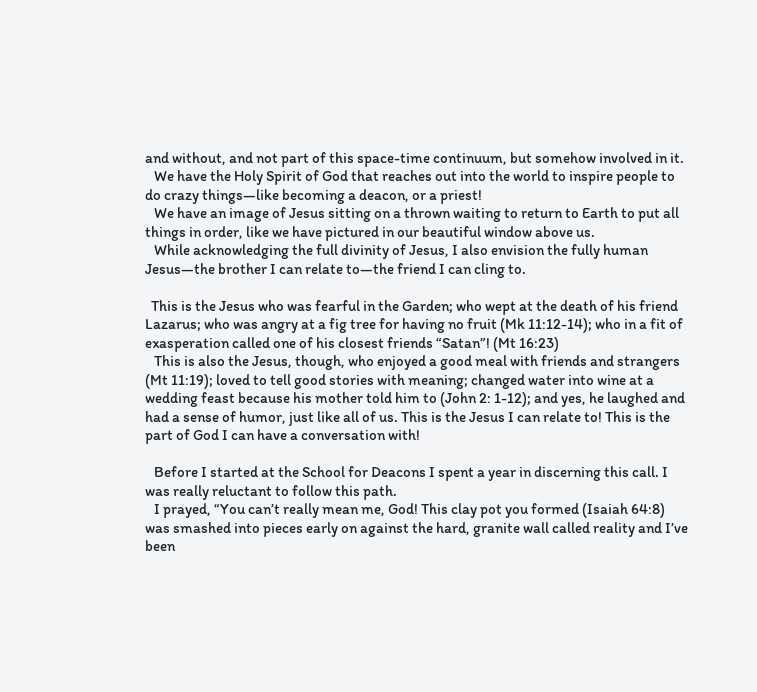and without, and not part of this space-time continuum, but somehow involved in it.
   We have the Holy Spirit of God that reaches out into the world to inspire people to do crazy things—like becoming a deacon, or a priest!
   We have an image of Jesus sitting on a thrown waiting to return to Earth to put all things in order, like we have pictured in our beautiful window above us.
   While acknowledging the full divinity of Jesus, I also envision the fully human Jesus—the brother I can relate to—the friend I can cling to.

  This is the Jesus who was fearful in the Garden; who wept at the death of his friend Lazarus; who was angry at a fig tree for having no fruit (Mk 11:12-14); who in a fit of exasperation called one of his closest friends “Satan”! (Mt 16:23)
   This is also the Jesus, though, who enjoyed a good meal with friends and strangers (Mt 11:19); loved to tell good stories with meaning; changed water into wine at a wedding feast because his mother told him to (John 2: 1-12); and yes, he laughed and had a sense of humor, just like all of us. This is the Jesus I can relate to! This is the part of God I can have a conversation with!

   Before I started at the School for Deacons I spent a year in discerning this call. I was really reluctant to follow this path.
   I prayed, “You can’t really mean me, God! This clay pot you formed (Isaiah 64:8) was smashed into pieces early on against the hard, granite wall called reality and I’ve been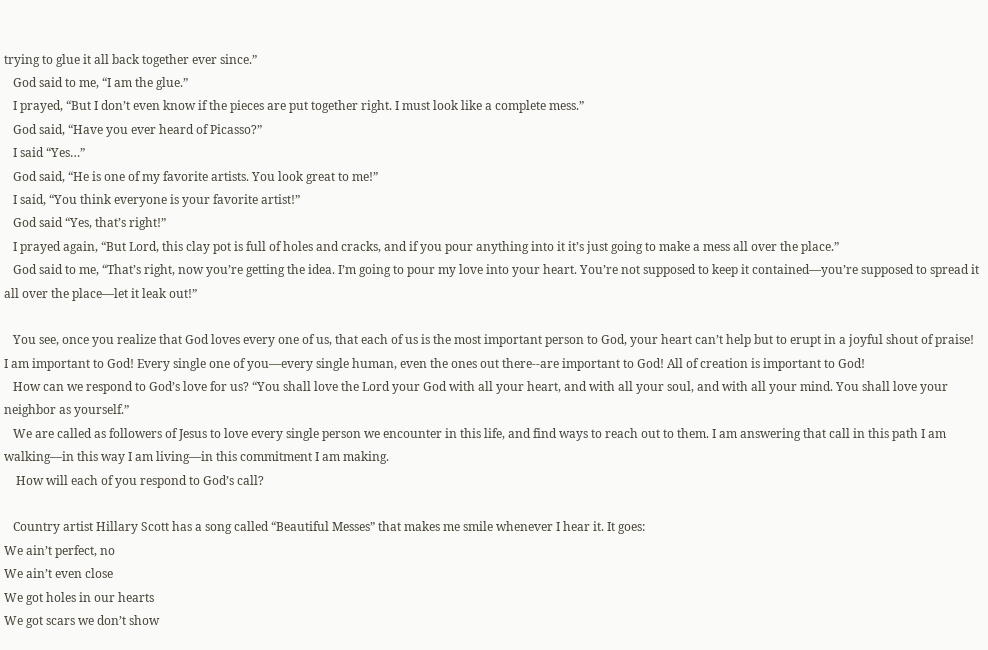trying to glue it all back together ever since.”
   God said to me, “I am the glue.”
   I prayed, “But I don’t even know if the pieces are put together right. I must look like a complete mess.”
   God said, “Have you ever heard of Picasso?”
   I said “Yes…”
   God said, “He is one of my favorite artists. You look great to me!”
   I said, “You think everyone is your favorite artist!”
   God said “Yes, that’s right!”
   I prayed again, “But Lord, this clay pot is full of holes and cracks, and if you pour anything into it it’s just going to make a mess all over the place.”
   God said to me, “That’s right, now you’re getting the idea. I’m going to pour my love into your heart. You’re not supposed to keep it contained—you’re supposed to spread it all over the place—let it leak out!”

   You see, once you realize that God loves every one of us, that each of us is the most important person to God, your heart can’t help but to erupt in a joyful shout of praise! I am important to God! Every single one of you—every single human, even the ones out there--are important to God! All of creation is important to God!
   How can we respond to God’s love for us? “You shall love the Lord your God with all your heart, and with all your soul, and with all your mind. You shall love your neighbor as yourself.”
   We are called as followers of Jesus to love every single person we encounter in this life, and find ways to reach out to them. I am answering that call in this path I am walking—in this way I am living—in this commitment I am making.
    How will each of you respond to God’s call?

   Country artist Hillary Scott has a song called “Beautiful Messes” that makes me smile whenever I hear it. It goes:
We ain’t perfect, no
We ain’t even close
We got holes in our hearts
We got scars we don’t show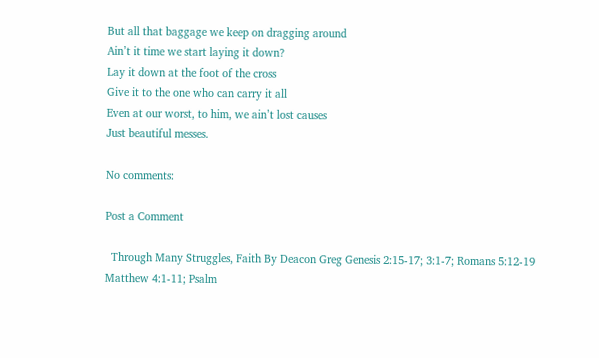But all that baggage we keep on dragging around
Ain’t it time we start laying it down?
Lay it down at the foot of the cross
Give it to the one who can carry it all
Even at our worst, to him, we ain’t lost causes
Just beautiful messes.

No comments:

Post a Comment

  Through Many Struggles, Faith By Deacon Greg Genesis 2:15-17; 3:1-7; Romans 5:12-19 Matthew 4:1-11; Psalm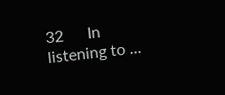32      In listening to ...